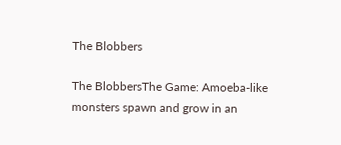The Blobbers

The BlobbersThe Game: Amoeba-like monsters spawn and grow in an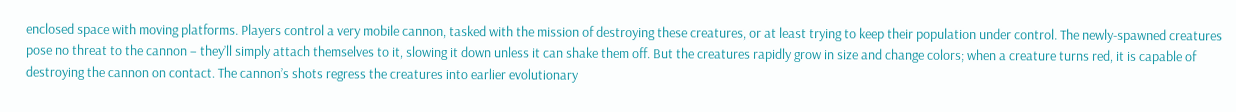enclosed space with moving platforms. Players control a very mobile cannon, tasked with the mission of destroying these creatures, or at least trying to keep their population under control. The newly-spawned creatures pose no threat to the cannon – they’ll simply attach themselves to it, slowing it down unless it can shake them off. But the creatures rapidly grow in size and change colors; when a creature turns red, it is capable of destroying the cannon on contact. The cannon’s shots regress the creatures into earlier evolutionary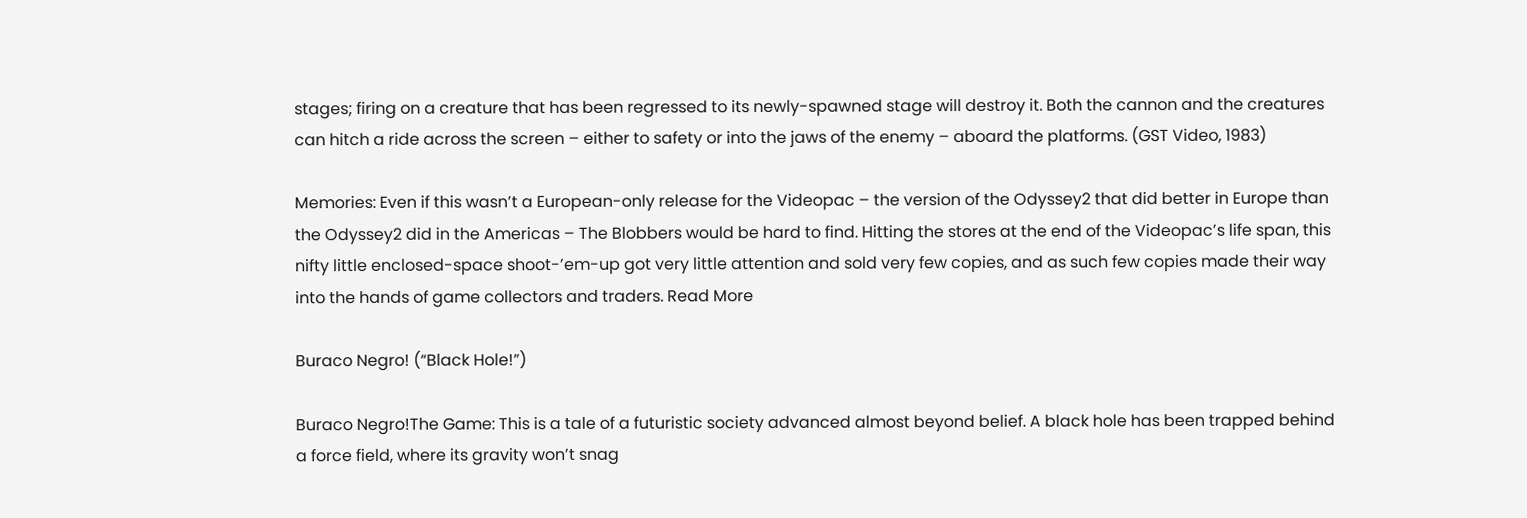stages; firing on a creature that has been regressed to its newly-spawned stage will destroy it. Both the cannon and the creatures can hitch a ride across the screen – either to safety or into the jaws of the enemy – aboard the platforms. (GST Video, 1983)

Memories: Even if this wasn’t a European-only release for the Videopac – the version of the Odyssey2 that did better in Europe than the Odyssey2 did in the Americas – The Blobbers would be hard to find. Hitting the stores at the end of the Videopac’s life span, this nifty little enclosed-space shoot-’em-up got very little attention and sold very few copies, and as such few copies made their way into the hands of game collectors and traders. Read More

Buraco Negro! (“Black Hole!”)

Buraco Negro!The Game: This is a tale of a futuristic society advanced almost beyond belief. A black hole has been trapped behind a force field, where its gravity won’t snag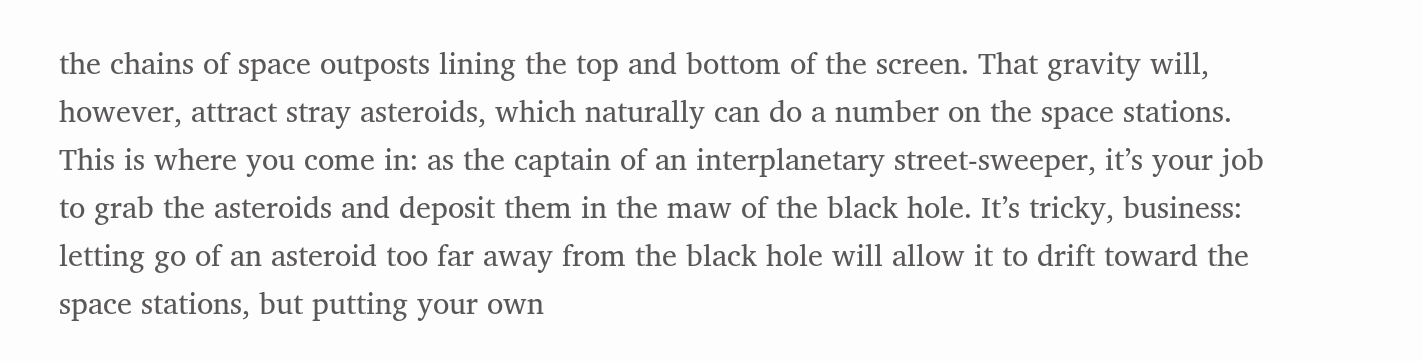the chains of space outposts lining the top and bottom of the screen. That gravity will, however, attract stray asteroids, which naturally can do a number on the space stations. This is where you come in: as the captain of an interplanetary street-sweeper, it’s your job to grab the asteroids and deposit them in the maw of the black hole. It’s tricky, business: letting go of an asteroid too far away from the black hole will allow it to drift toward the space stations, but putting your own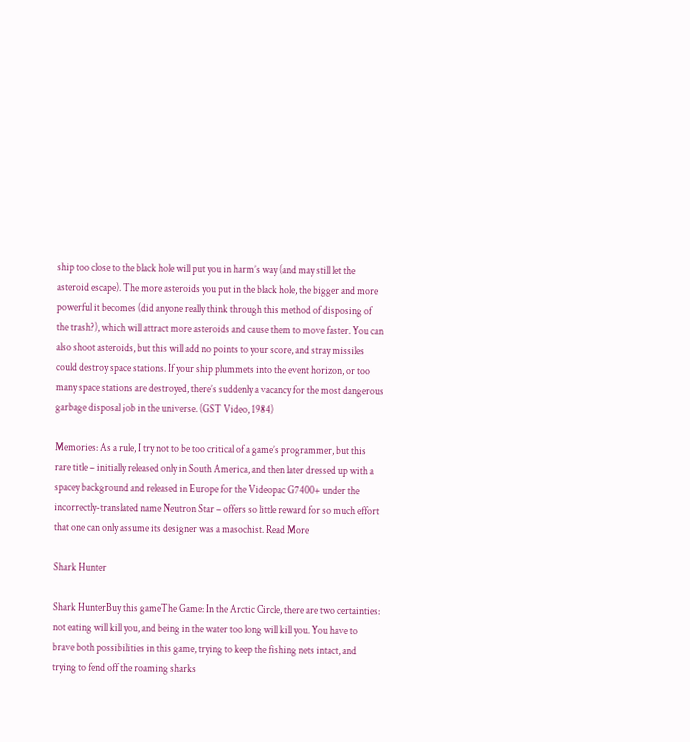ship too close to the black hole will put you in harm’s way (and may still let the asteroid escape). The more asteroids you put in the black hole, the bigger and more powerful it becomes (did anyone really think through this method of disposing of the trash?), which will attract more asteroids and cause them to move faster. You can also shoot asteroids, but this will add no points to your score, and stray missiles could destroy space stations. If your ship plummets into the event horizon, or too many space stations are destroyed, there’s suddenly a vacancy for the most dangerous garbage disposal job in the universe. (GST Video, 1984)

Memories: As a rule, I try not to be too critical of a game’s programmer, but this rare title – initially released only in South America, and then later dressed up with a spacey background and released in Europe for the Videopac G7400+ under the incorrectly-translated name Neutron Star – offers so little reward for so much effort that one can only assume its designer was a masochist. Read More

Shark Hunter

Shark HunterBuy this gameThe Game: In the Arctic Circle, there are two certainties: not eating will kill you, and being in the water too long will kill you. You have to brave both possibilities in this game, trying to keep the fishing nets intact, and trying to fend off the roaming sharks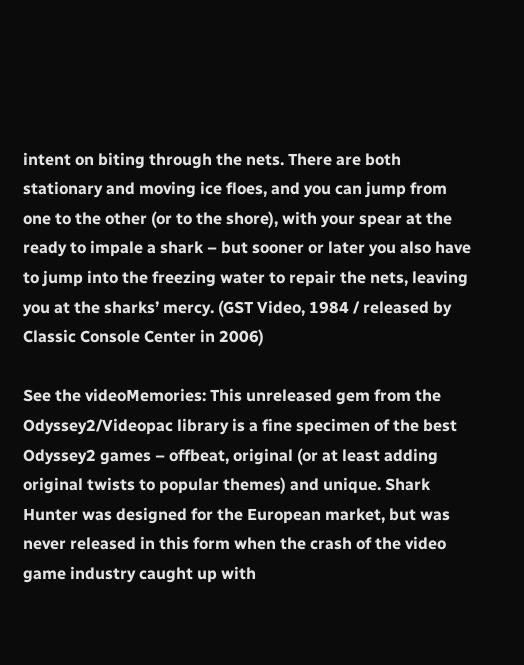intent on biting through the nets. There are both stationary and moving ice floes, and you can jump from one to the other (or to the shore), with your spear at the ready to impale a shark – but sooner or later you also have to jump into the freezing water to repair the nets, leaving you at the sharks’ mercy. (GST Video, 1984 / released by Classic Console Center in 2006)

See the videoMemories: This unreleased gem from the Odyssey2/Videopac library is a fine specimen of the best Odyssey2 games – offbeat, original (or at least adding original twists to popular themes) and unique. Shark Hunter was designed for the European market, but was never released in this form when the crash of the video game industry caught up with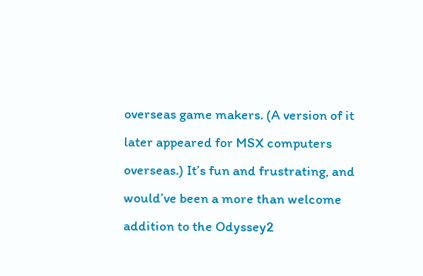overseas game makers. (A version of it later appeared for MSX computers overseas.) It’s fun and frustrating, and would’ve been a more than welcome addition to the Odyssey2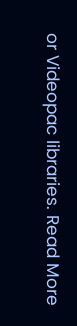or Videopac libraries. Read More